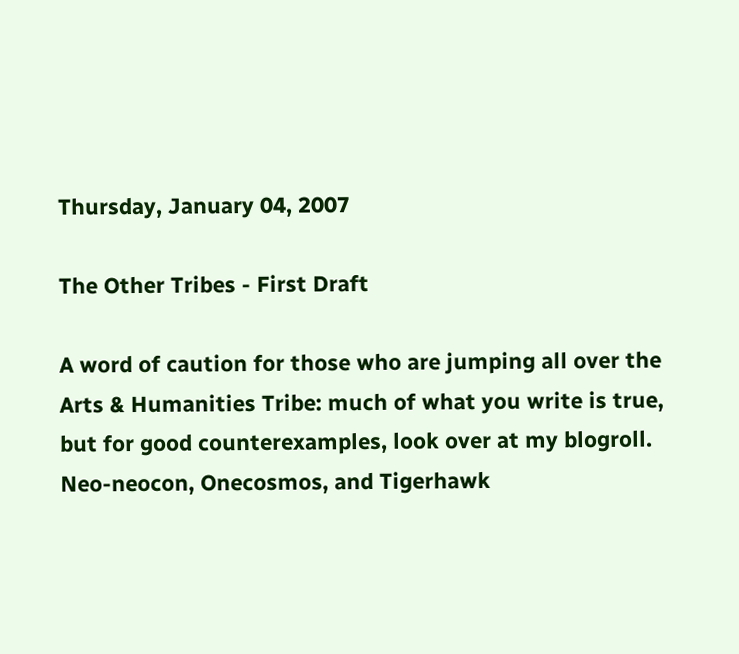Thursday, January 04, 2007

The Other Tribes - First Draft

A word of caution for those who are jumping all over the Arts & Humanities Tribe: much of what you write is true, but for good counterexamples, look over at my blogroll. Neo-neocon, Onecosmos, and Tigerhawk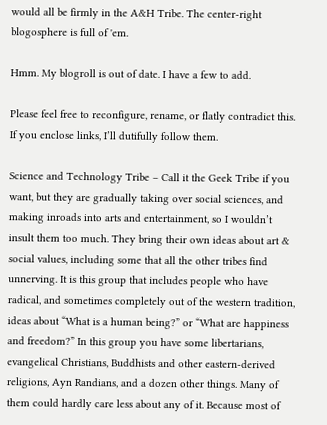would all be firmly in the A&H Tribe. The center-right blogosphere is full of 'em.

Hmm. My blogroll is out of date. I have a few to add.

Please feel free to reconfigure, rename, or flatly contradict this. If you enclose links, I’ll dutifully follow them.

Science and Technology Tribe – Call it the Geek Tribe if you want, but they are gradually taking over social sciences, and making inroads into arts and entertainment, so I wouldn’t insult them too much. They bring their own ideas about art & social values, including some that all the other tribes find unnerving. It is this group that includes people who have radical, and sometimes completely out of the western tradition, ideas about “What is a human being?” or “What are happiness and freedom?” In this group you have some libertarians, evangelical Christians, Buddhists and other eastern-derived religions, Ayn Randians, and a dozen other things. Many of them could hardly care less about any of it. Because most of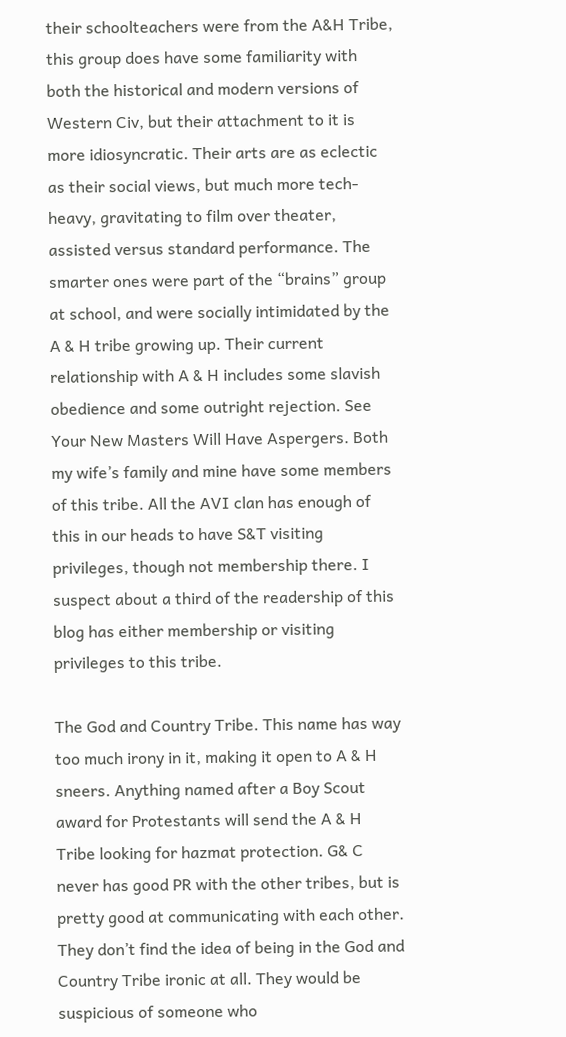their schoolteachers were from the A&H Tribe, this group does have some familiarity with both the historical and modern versions of Western Civ, but their attachment to it is more idiosyncratic. Their arts are as eclectic as their social views, but much more tech-heavy, gravitating to film over theater, assisted versus standard performance. The smarter ones were part of the “brains” group at school, and were socially intimidated by the A & H tribe growing up. Their current relationship with A & H includes some slavish obedience and some outright rejection. See Your New Masters Will Have Aspergers. Both my wife’s family and mine have some members of this tribe. All the AVI clan has enough of this in our heads to have S&T visiting privileges, though not membership there. I suspect about a third of the readership of this blog has either membership or visiting privileges to this tribe.

The God and Country Tribe. This name has way too much irony in it, making it open to A & H sneers. Anything named after a Boy Scout award for Protestants will send the A & H Tribe looking for hazmat protection. G& C never has good PR with the other tribes, but is pretty good at communicating with each other. They don’t find the idea of being in the God and Country Tribe ironic at all. They would be suspicious of someone who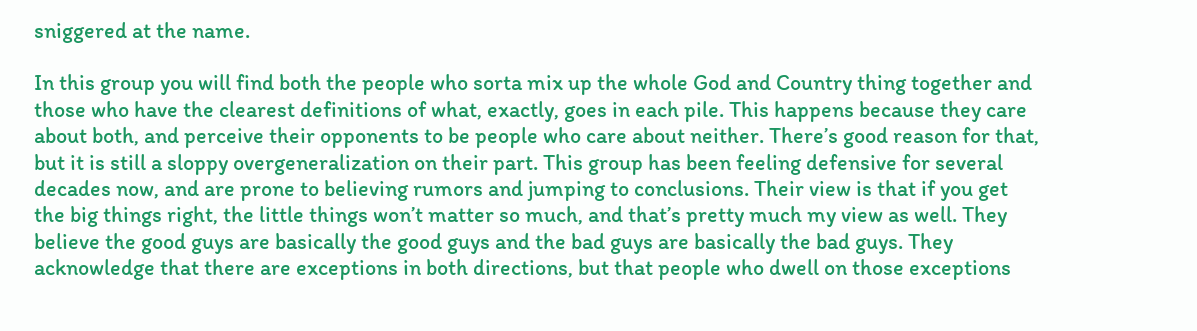sniggered at the name.

In this group you will find both the people who sorta mix up the whole God and Country thing together and those who have the clearest definitions of what, exactly, goes in each pile. This happens because they care about both, and perceive their opponents to be people who care about neither. There’s good reason for that, but it is still a sloppy overgeneralization on their part. This group has been feeling defensive for several decades now, and are prone to believing rumors and jumping to conclusions. Their view is that if you get the big things right, the little things won’t matter so much, and that’s pretty much my view as well. They believe the good guys are basically the good guys and the bad guys are basically the bad guys. They acknowledge that there are exceptions in both directions, but that people who dwell on those exceptions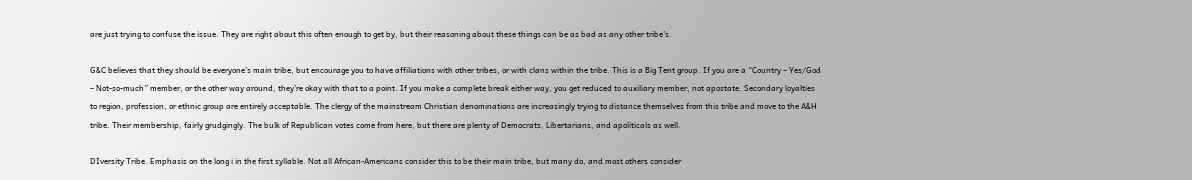are just trying to confuse the issue. They are right about this often enough to get by, but their reasoning about these things can be as bad as any other tribe’s.

G&C believes that they should be everyone’s main tribe, but encourage you to have affiliations with other tribes, or with clans within the tribe. This is a Big Tent group. If you are a “Country – Yes/God – Not-so-much” member, or the other way around, they’re okay with that to a point. If you make a complete break either way, you get reduced to auxiliary member, not apostate. Secondary loyalties to region, profession, or ethnic group are entirely acceptable. The clergy of the mainstream Christian denominations are increasingly trying to distance themselves from this tribe and move to the A&H tribe. Their membership, fairly grudgingly. The bulk of Republican votes come from here, but there are plenty of Democrats, Libertarians, and apoliticals as well.

DIversity Tribe. Emphasis on the long i in the first syllable. Not all African-Americans consider this to be their main tribe, but many do, and most others consider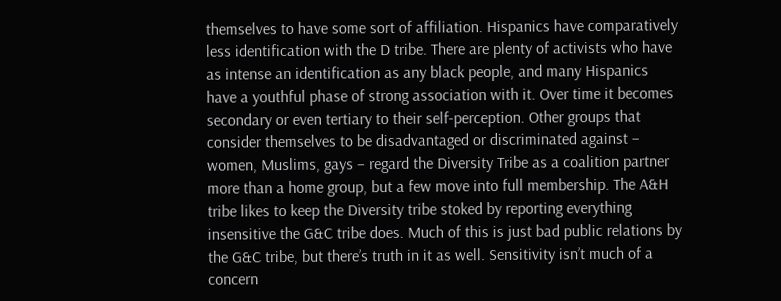themselves to have some sort of affiliation. Hispanics have comparatively less identification with the D tribe. There are plenty of activists who have as intense an identification as any black people, and many Hispanics have a youthful phase of strong association with it. Over time it becomes secondary or even tertiary to their self-perception. Other groups that consider themselves to be disadvantaged or discriminated against – women, Muslims, gays – regard the Diversity Tribe as a coalition partner more than a home group, but a few move into full membership. The A&H tribe likes to keep the Diversity tribe stoked by reporting everything insensitive the G&C tribe does. Much of this is just bad public relations by the G&C tribe, but there’s truth in it as well. Sensitivity isn’t much of a concern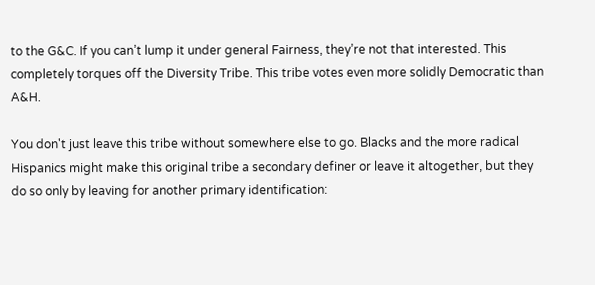to the G&C. If you can’t lump it under general Fairness, they’re not that interested. This completely torques off the Diversity Tribe. This tribe votes even more solidly Democratic than A&H.

You don't just leave this tribe without somewhere else to go. Blacks and the more radical Hispanics might make this original tribe a secondary definer or leave it altogether, but they do so only by leaving for another primary identification: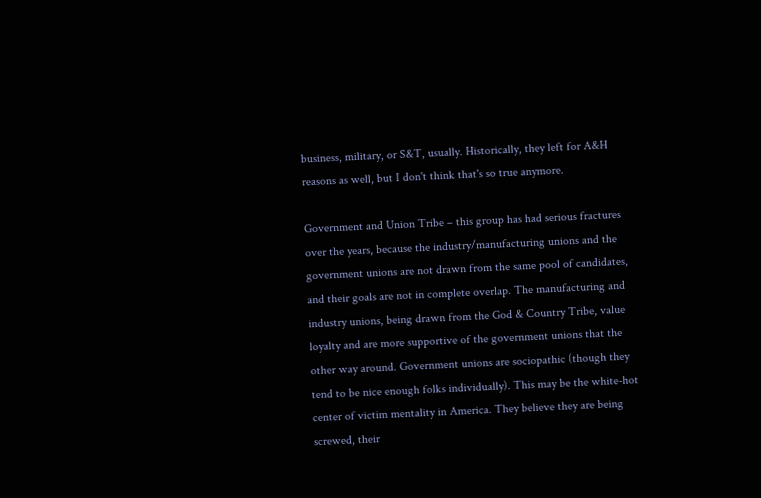business, military, or S&T, usually. Historically, they left for A&H reasons as well, but I don't think that's so true anymore.

Government and Union Tribe – this group has had serious fractures over the years, because the industry/manufacturing unions and the government unions are not drawn from the same pool of candidates, and their goals are not in complete overlap. The manufacturing and industry unions, being drawn from the God & Country Tribe, value loyalty and are more supportive of the government unions that the other way around. Government unions are sociopathic (though they tend to be nice enough folks individually). This may be the white-hot center of victim mentality in America. They believe they are being screwed, their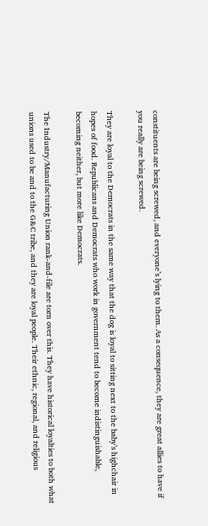constituents are being screwed, and everyone’s lying to them. As a consequence, they are great allies to have if you really are being screwed.

They are loyal to the Democrats in the same way that the dog is loyal to sitting next to the baby’s highchair in hopes of food. Republicans and Democrats who work in government tend to become indistinguishable, becoming neither, but more like Democrats.

The Industry/Manufacturing Union rank-and-file are torn over this. They have historical loyalties to both what unions used to be and to the G&C tribe, and they are loyal people. Their ethnic, regional, and religious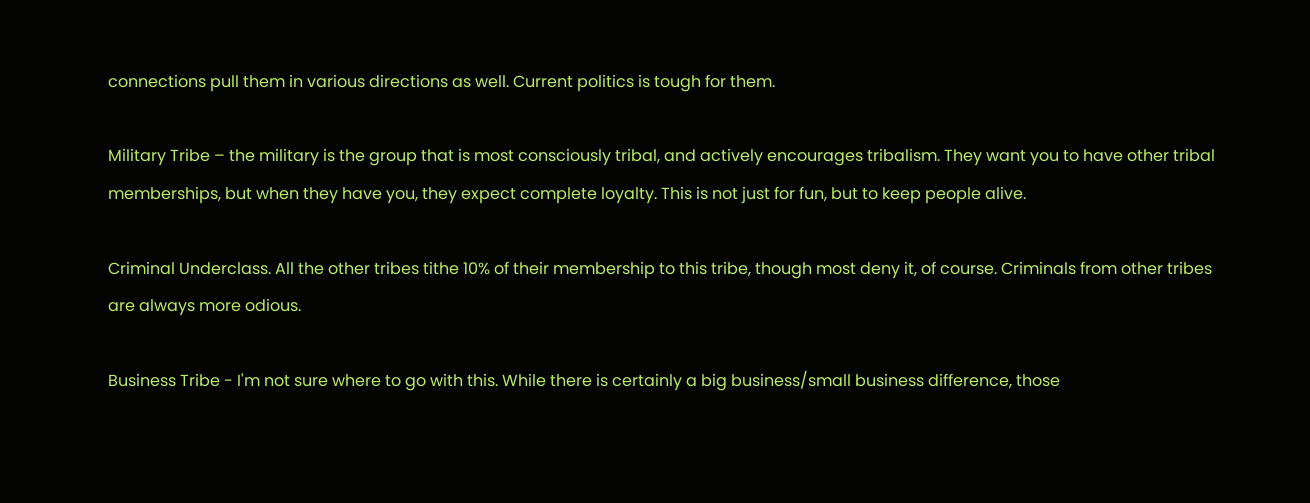connections pull them in various directions as well. Current politics is tough for them.

Military Tribe – the military is the group that is most consciously tribal, and actively encourages tribalism. They want you to have other tribal memberships, but when they have you, they expect complete loyalty. This is not just for fun, but to keep people alive.

Criminal Underclass. All the other tribes tithe 10% of their membership to this tribe, though most deny it, of course. Criminals from other tribes are always more odious.

Business Tribe - I'm not sure where to go with this. While there is certainly a big business/small business difference, those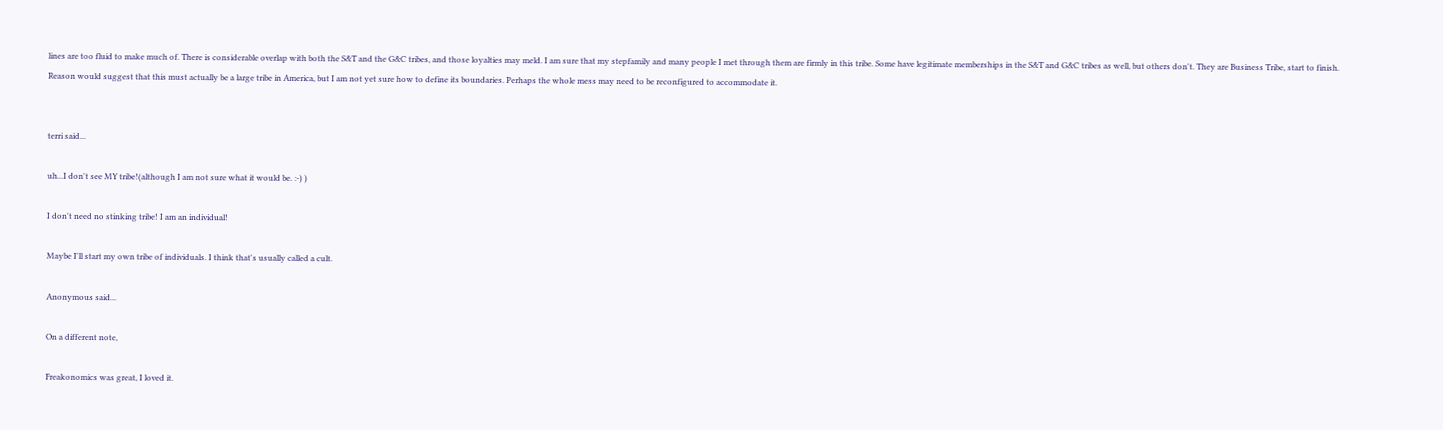lines are too fluid to make much of. There is considerable overlap with both the S&T and the G&C tribes, and those loyalties may meld. I am sure that my stepfamily and many people I met through them are firmly in this tribe. Some have legitimate memberships in the S&T and G&C tribes as well, but others don't. They are Business Tribe, start to finish. Reason would suggest that this must actually be a large tribe in America, but I am not yet sure how to define its boundaries. Perhaps the whole mess may need to be reconfigured to accommodate it.


terri said...

uh...I don't see MY tribe!(although I am not sure what it would be. :-) )

I don't need no stinking tribe! I am an individual!

Maybe I'll start my own tribe of individuals. I think that's usually called a cult.

Anonymous said...

On a different note,

Freakonomics was great, I loved it.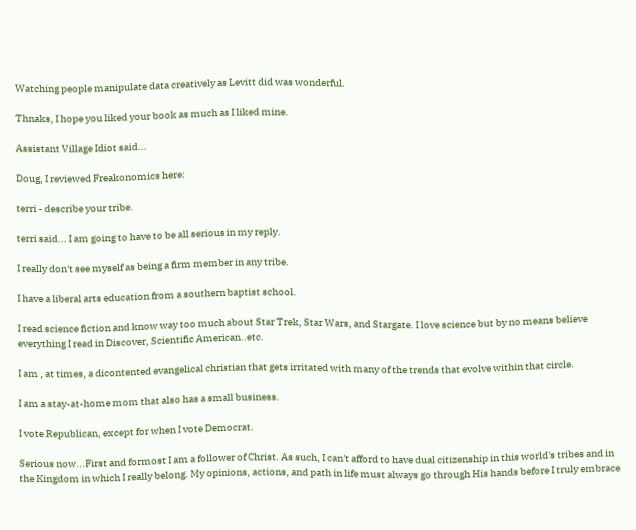Watching people manipulate data creatively as Levitt did was wonderful.

Thnaks, I hope you liked your book as much as I liked mine.

Assistant Village Idiot said...

Doug, I reviewed Freakonomics here:

terri - describe your tribe.

terri said... I am going to have to be all serious in my reply.

I really don't see myself as being a firm member in any tribe.

I have a liberal arts education from a southern baptist school.

I read science fiction and know way too much about Star Trek, Star Wars, and Stargate. I love science but by no means believe everything I read in Discover, Scientific American..etc.

I am , at times, a dicontented evangelical christian that gets irritated with many of the trends that evolve within that circle.

I am a stay-at-home mom that also has a small business.

I vote Republican, except for when I vote Democrat.

Serious now...First and formost I am a follower of Christ. As such, I can't afford to have dual citizenship in this world's tribes and in the Kingdom in which I really belong. My opinions, actions, and path in life must always go through His hands before I truly embrace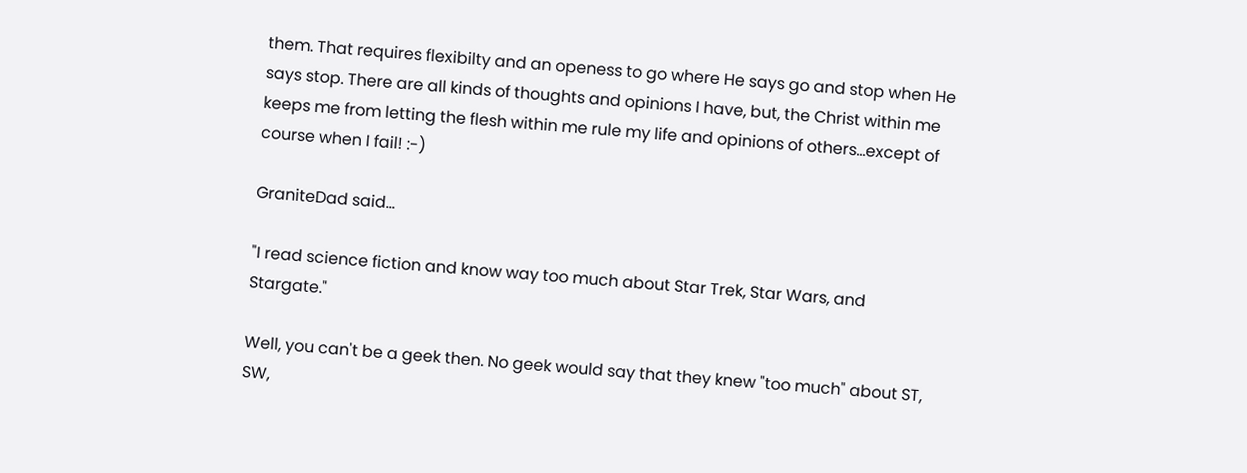them. That requires flexibilty and an openess to go where He says go and stop when He says stop. There are all kinds of thoughts and opinions I have, but, the Christ within me keeps me from letting the flesh within me rule my life and opinions of others...except of course when I fail! :-)

GraniteDad said...

"I read science fiction and know way too much about Star Trek, Star Wars, and Stargate."

Well, you can't be a geek then. No geek would say that they knew "too much" about ST, SW,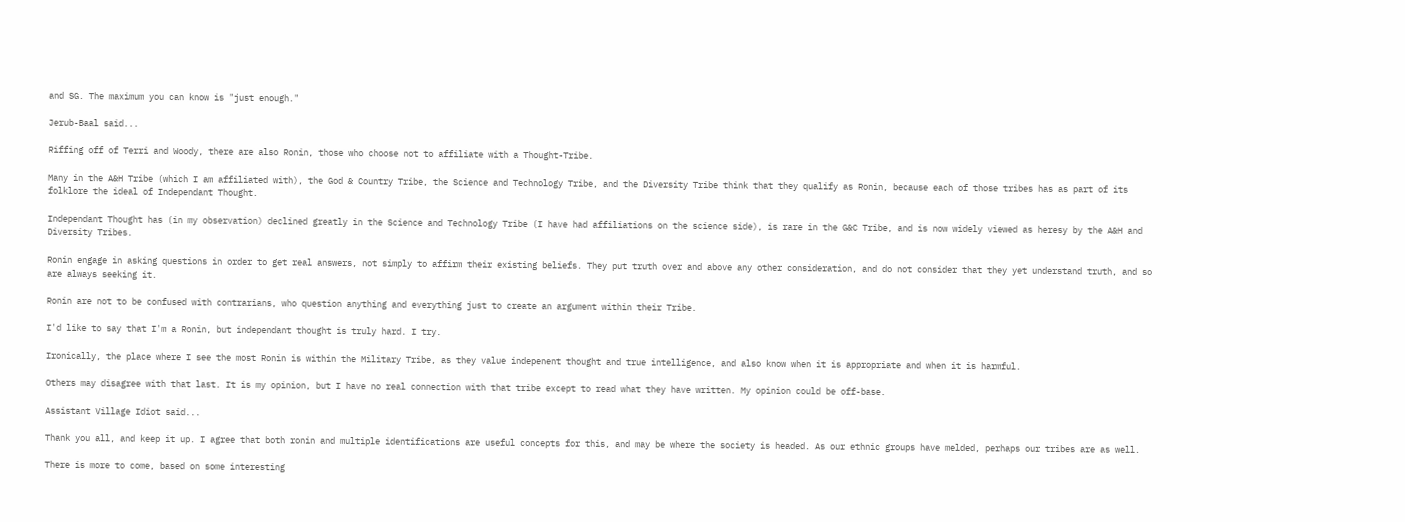and SG. The maximum you can know is "just enough."

Jerub-Baal said...

Riffing off of Terri and Woody, there are also Ronin, those who choose not to affiliate with a Thought-Tribe.

Many in the A&H Tribe (which I am affiliated with), the God & Country Tribe, the Science and Technology Tribe, and the Diversity Tribe think that they qualify as Ronin, because each of those tribes has as part of its folklore the ideal of Independant Thought.

Independant Thought has (in my observation) declined greatly in the Science and Technology Tribe (I have had affiliations on the science side), is rare in the G&C Tribe, and is now widely viewed as heresy by the A&H and Diversity Tribes.

Ronin engage in asking questions in order to get real answers, not simply to affirm their existing beliefs. They put truth over and above any other consideration, and do not consider that they yet understand truth, and so are always seeking it.

Ronin are not to be confused with contrarians, who question anything and everything just to create an argument within their Tribe.

I'd like to say that I'm a Ronin, but independant thought is truly hard. I try.

Ironically, the place where I see the most Ronin is within the Military Tribe, as they value indepenent thought and true intelligence, and also know when it is appropriate and when it is harmful.

Others may disagree with that last. It is my opinion, but I have no real connection with that tribe except to read what they have written. My opinion could be off-base.

Assistant Village Idiot said...

Thank you all, and keep it up. I agree that both ronin and multiple identifications are useful concepts for this, and may be where the society is headed. As our ethnic groups have melded, perhaps our tribes are as well.

There is more to come, based on some interesting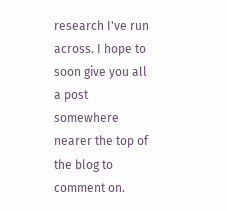research I've run across. I hope to soon give you all a post somewhere nearer the top of the blog to comment on.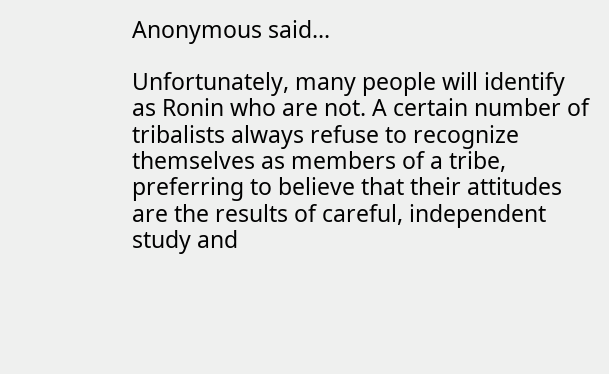Anonymous said...

Unfortunately, many people will identify as Ronin who are not. A certain number of tribalists always refuse to recognize themselves as members of a tribe, preferring to believe that their attitudes are the results of careful, independent study and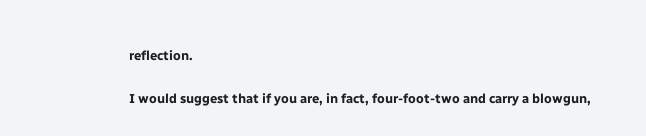reflection.

I would suggest that if you are, in fact, four-foot-two and carry a blowgun,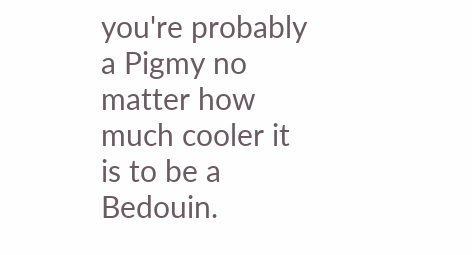you're probably a Pigmy no matter how much cooler it is to be a Bedouin.